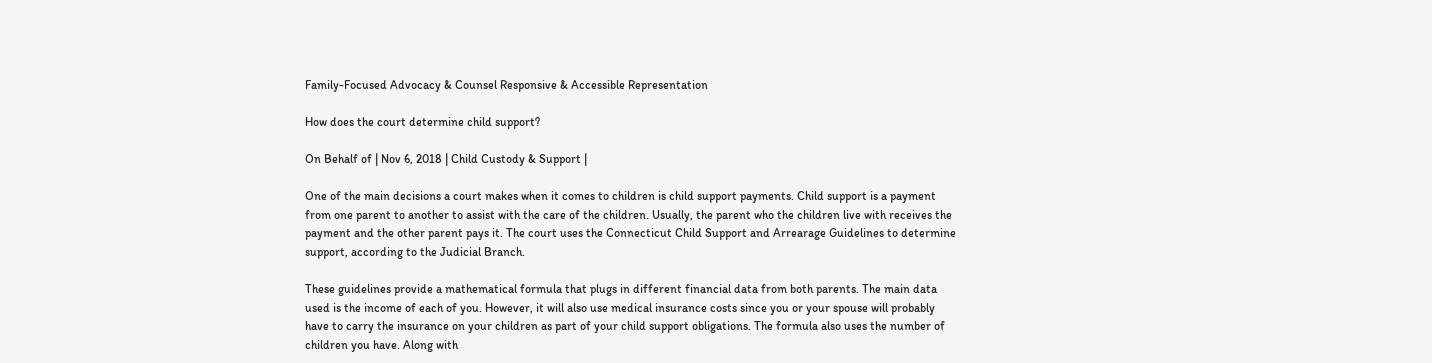Family-Focused Advocacy & Counsel Responsive & Accessible Representation

How does the court determine child support?

On Behalf of | Nov 6, 2018 | Child Custody & Support |

One of the main decisions a court makes when it comes to children is child support payments. Child support is a payment from one parent to another to assist with the care of the children. Usually, the parent who the children live with receives the payment and the other parent pays it. The court uses the Connecticut Child Support and Arrearage Guidelines to determine support, according to the Judicial Branch.

These guidelines provide a mathematical formula that plugs in different financial data from both parents. The main data used is the income of each of you. However, it will also use medical insurance costs since you or your spouse will probably have to carry the insurance on your children as part of your child support obligations. The formula also uses the number of children you have. Along with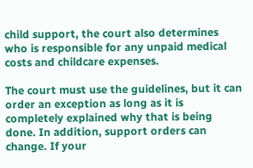child support, the court also determines who is responsible for any unpaid medical costs and childcare expenses.

The court must use the guidelines, but it can order an exception as long as it is completely explained why that is being done. In addition, support orders can change. If your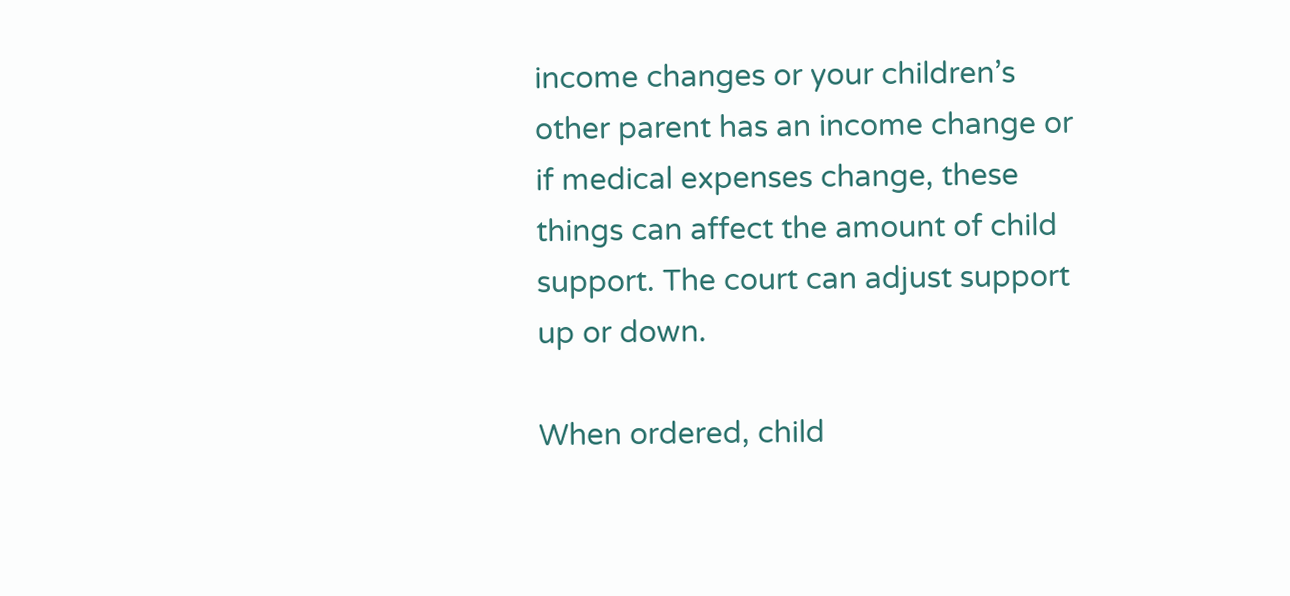income changes or your children’s other parent has an income change or if medical expenses change, these things can affect the amount of child support. The court can adjust support up or down.

When ordered, child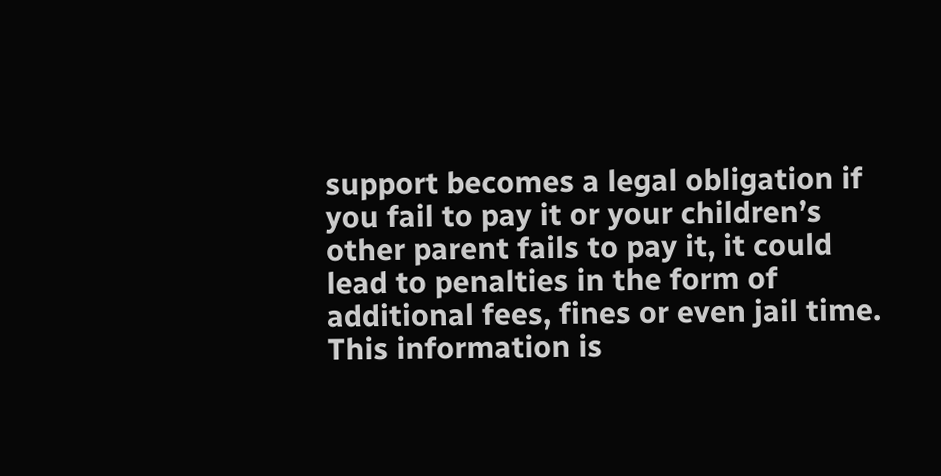support becomes a legal obligation if you fail to pay it or your children’s other parent fails to pay it, it could lead to penalties in the form of additional fees, fines or even jail time. This information is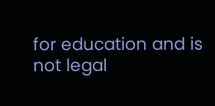for education and is not legal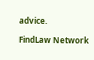advice.

FindLaw Network